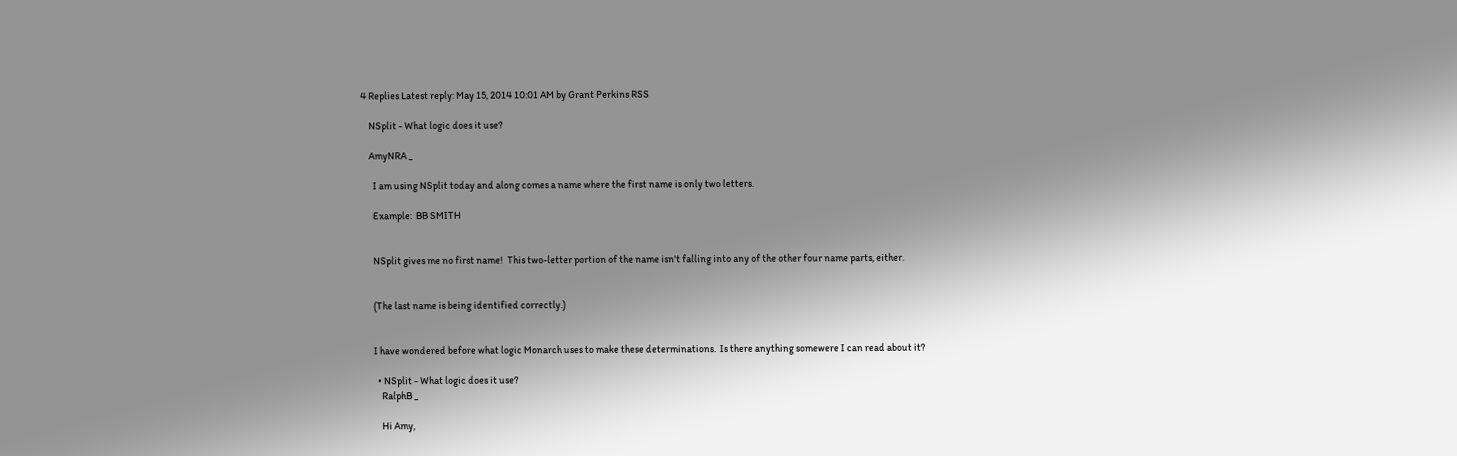4 Replies Latest reply: May 15, 2014 10:01 AM by Grant Perkins RSS

    NSplit - What logic does it use?

    AmyNRA _

      I am using NSplit today and along comes a name where the first name is only two letters.

      Example:  BB SMITH


      NSplit gives me no first name!  This two-letter portion of the name isn't falling into any of the other four name parts, either.


      (The last name is being identified correctly.)


      I have wondered before what logic Monarch uses to make these determinations.  Is there anything somewere I can read about it?

        • NSplit - What logic does it use?
          RalphB _

          Hi Amy,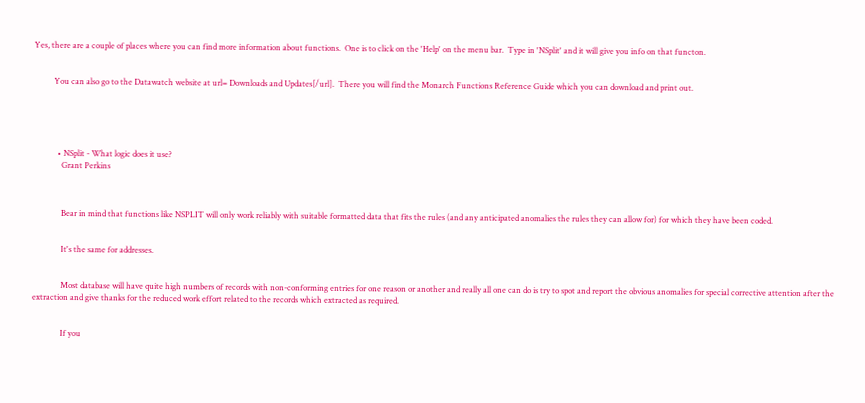Yes, there are a couple of places where you can find more information about functions.  One is to click on the 'Help' on the menu bar.  Type in 'NSplit' and it will give you info on that functon.


          You can also go to the Datawatch website at url= Downloads and Updates[/url].  There you will find the Monarch Functions Reference Guide which you can download and print out.





            • NSplit - What logic does it use?
              Grant Perkins



              Bear in mind that functions like NSPLIT will only work reliably with suitable formatted data that fits the rules (and any anticipated anomalies the rules they can allow for) for which they have been coded.


              It's the same for addresses.


              Most database will have quite high numbers of records with non-conforming entries for one reason or another and really all one can do is try to spot and report the obvious anomalies for special corrective attention after the extraction and give thanks for the reduced work effort related to the records which extracted as required.


              If you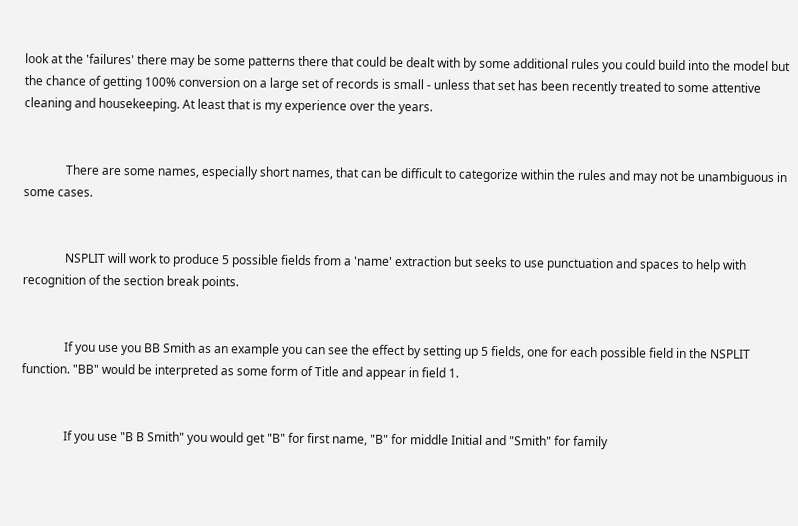look at the 'failures' there may be some patterns there that could be dealt with by some additional rules you could build into the model but the chance of getting 100% conversion on a large set of records is small - unless that set has been recently treated to some attentive cleaning and housekeeping. At least that is my experience over the years.


              There are some names, especially short names, that can be difficult to categorize within the rules and may not be unambiguous in some cases.


              NSPLIT will work to produce 5 possible fields from a 'name' extraction but seeks to use punctuation and spaces to help with recognition of the section break points.


              If you use you BB Smith as an example you can see the effect by setting up 5 fields, one for each possible field in the NSPLIT function. "BB" would be interpreted as some form of Title and appear in field 1.


              If you use "B B Smith" you would get "B" for first name, "B" for middle Initial and "Smith" for family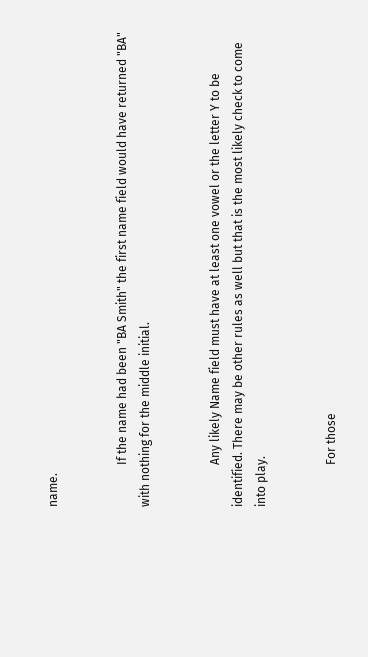name.


              If the name had been "BA Smith" the first name field would have returned "BA" with nothing for the middle initial.


              Any likely Name field must have at least one vowel or the letter Y to be identified. There may be other rules as well but that is the most likely check to come into play.


              For those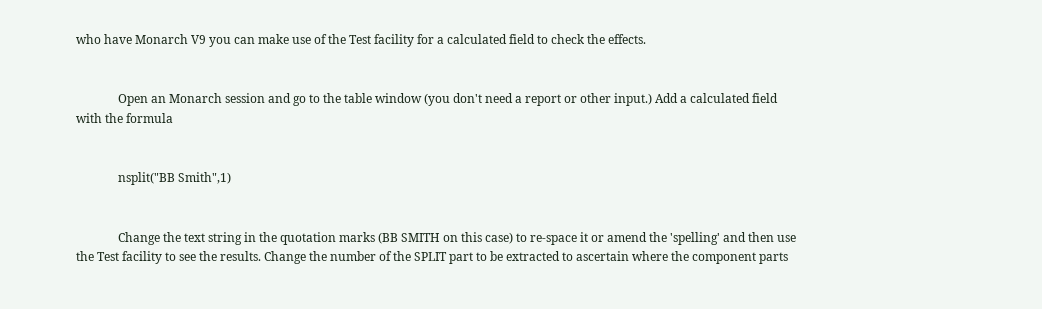who have Monarch V9 you can make use of the Test facility for a calculated field to check the effects.


              Open an Monarch session and go to the table window (you don't need a report or other input.) Add a calculated field with the formula


              nsplit("BB Smith",1)


              Change the text string in the quotation marks (BB SMITH on this case) to re-space it or amend the 'spelling' and then use the Test facility to see the results. Change the number of the SPLIT part to be extracted to ascertain where the component parts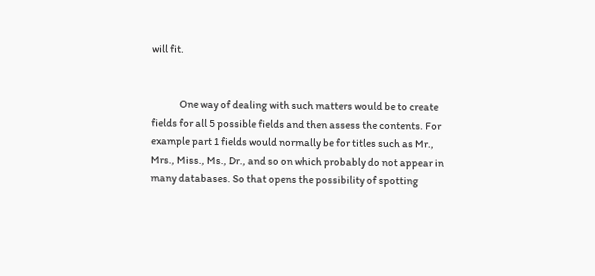will fit.


              One way of dealing with such matters would be to create fields for all 5 possible fields and then assess the contents. For example part 1 fields would normally be for titles such as Mr., Mrs., Miss., Ms., Dr., and so on which probably do not appear in many databases. So that opens the possibility of spotting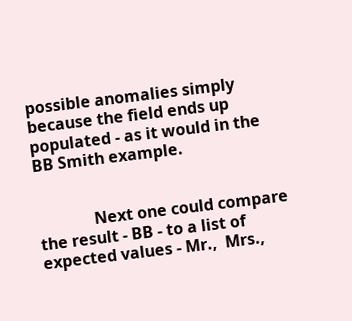possible anomalies simply because the field ends up populated - as it would in the BB Smith example.


              Next one could compare the result - BB - to a list of expected values - Mr.,  Mrs.,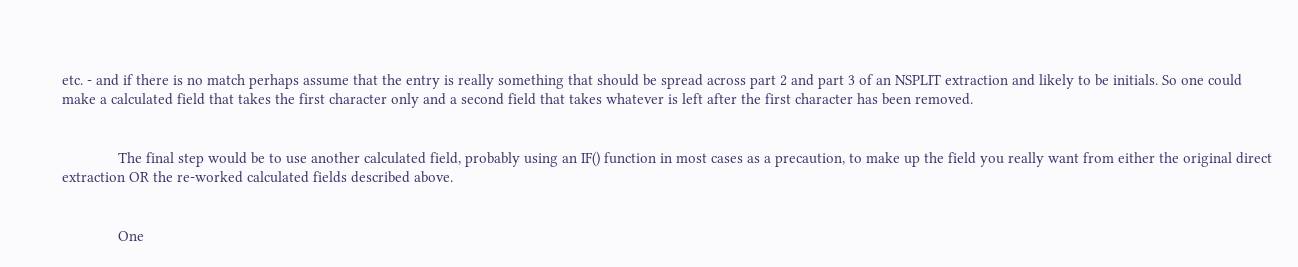etc. - and if there is no match perhaps assume that the entry is really something that should be spread across part 2 and part 3 of an NSPLIT extraction and likely to be initials. So one could make a calculated field that takes the first character only and a second field that takes whatever is left after the first character has been removed.


              The final step would be to use another calculated field, probably using an IF() function in most cases as a precaution, to make up the field you really want from either the original direct extraction OR the re-worked calculated fields described above.


              One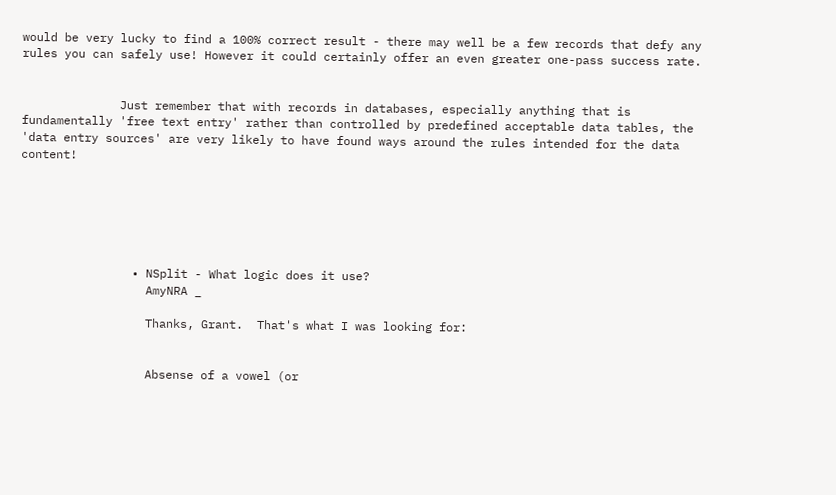would be very lucky to find a 100% correct result - there may well be a few records that defy any rules you can safely use! However it could certainly offer an even greater one-pass success rate.


              Just remember that with records in databases, especially anything that is fundamentally 'free text entry' rather than controlled by predefined acceptable data tables, the 'data entry sources' are very likely to have found ways around the rules intended for the data content!






                • NSplit - What logic does it use?
                  AmyNRA _

                  Thanks, Grant.  That's what I was looking for:


                  Absense of a vowel (or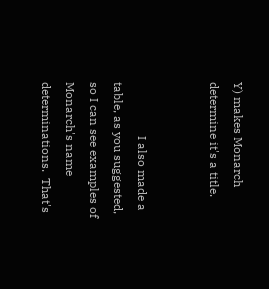Y) makes Monarch determine it's a title.


                  I also made a table, as you suggested, so I can see examples of Monarch's name determinations.  That's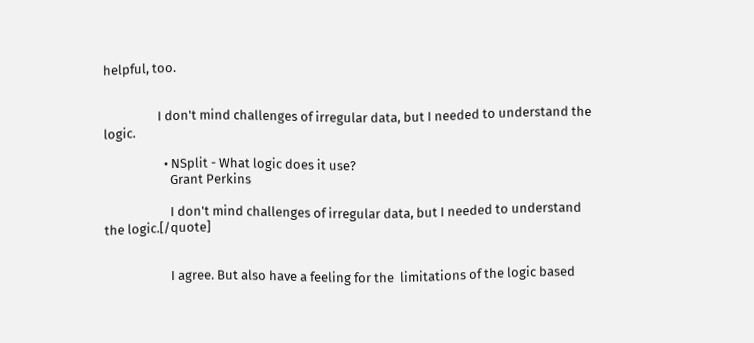helpful, too.


                  I don't mind challenges of irregular data, but I needed to understand the logic.

                    • NSplit - What logic does it use?
                      Grant Perkins

                      I don't mind challenges of irregular data, but I needed to understand the logic.[/quote]


                      I agree. But also have a feeling for the  limitations of the logic based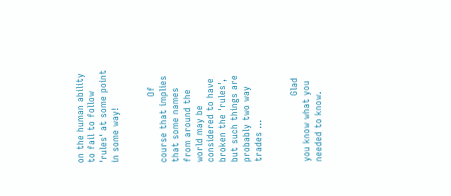on the human ability to fail to follow 'rules' at some point in some way!


                      Of course that implies that some names from around the world may be considered to have broken the 'rules', but such things are probably two way trades ...


                      Glad you know what you needed to know.